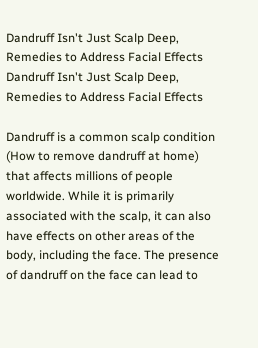Dandruff Isn't Just Scalp Deep, Remedies to Address Facial Effects
Dandruff Isn't Just Scalp Deep, Remedies to Address Facial Effects

Dandruff is a common scalp condition (How to remove dandruff at home) that affects millions of people worldwide. While it is primarily associated with the scalp, it can also have effects on other areas of the body, including the face. The presence of dandruff on the face can lead to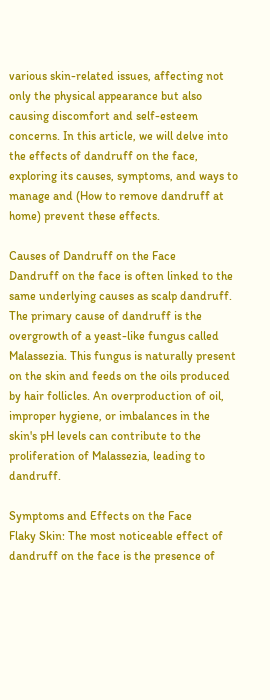various skin-related issues, affecting not only the physical appearance but also causing discomfort and self-esteem concerns. In this article, we will delve into the effects of dandruff on the face, exploring its causes, symptoms, and ways to manage and (How to remove dandruff at home) prevent these effects.

Causes of Dandruff on the Face
Dandruff on the face is often linked to the same underlying causes as scalp dandruff. The primary cause of dandruff is the overgrowth of a yeast-like fungus called Malassezia. This fungus is naturally present on the skin and feeds on the oils produced by hair follicles. An overproduction of oil, improper hygiene, or imbalances in the skin's pH levels can contribute to the proliferation of Malassezia, leading to dandruff.

Symptoms and Effects on the Face
Flaky Skin: The most noticeable effect of dandruff on the face is the presence of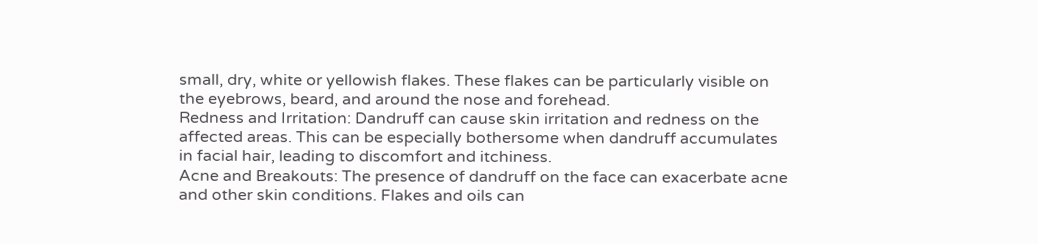small, dry, white or yellowish flakes. These flakes can be particularly visible on the eyebrows, beard, and around the nose and forehead.
Redness and Irritation: Dandruff can cause skin irritation and redness on the affected areas. This can be especially bothersome when dandruff accumulates in facial hair, leading to discomfort and itchiness.
Acne and Breakouts: The presence of dandruff on the face can exacerbate acne and other skin conditions. Flakes and oils can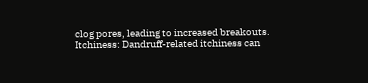clog pores, leading to increased breakouts.
Itchiness: Dandruff-related itchiness can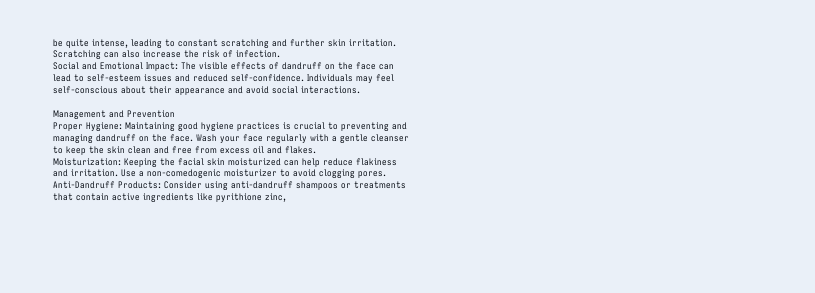be quite intense, leading to constant scratching and further skin irritation. Scratching can also increase the risk of infection.
Social and Emotional Impact: The visible effects of dandruff on the face can lead to self-esteem issues and reduced self-confidence. Individuals may feel self-conscious about their appearance and avoid social interactions.

Management and Prevention
Proper Hygiene: Maintaining good hygiene practices is crucial to preventing and managing dandruff on the face. Wash your face regularly with a gentle cleanser to keep the skin clean and free from excess oil and flakes.
Moisturization: Keeping the facial skin moisturized can help reduce flakiness and irritation. Use a non-comedogenic moisturizer to avoid clogging pores.
Anti-Dandruff Products: Consider using anti-dandruff shampoos or treatments that contain active ingredients like pyrithione zinc,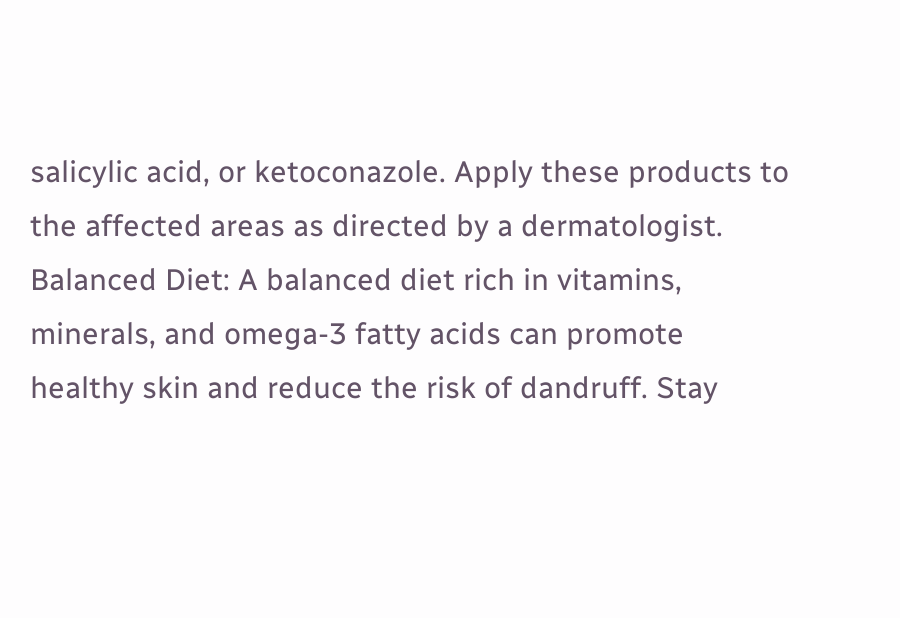salicylic acid, or ketoconazole. Apply these products to the affected areas as directed by a dermatologist.
Balanced Diet: A balanced diet rich in vitamins, minerals, and omega-3 fatty acids can promote healthy skin and reduce the risk of dandruff. Stay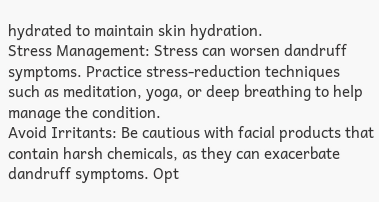hydrated to maintain skin hydration.
Stress Management: Stress can worsen dandruff symptoms. Practice stress-reduction techniques such as meditation, yoga, or deep breathing to help manage the condition.
Avoid Irritants: Be cautious with facial products that contain harsh chemicals, as they can exacerbate dandruff symptoms. Opt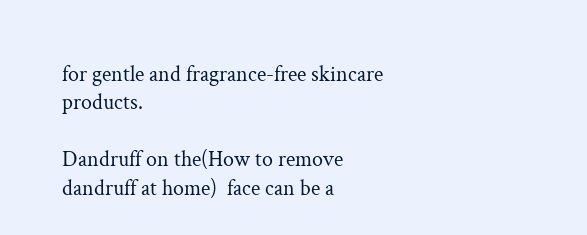for gentle and fragrance-free skincare products.

Dandruff on the(How to remove dandruff at home)  face can be a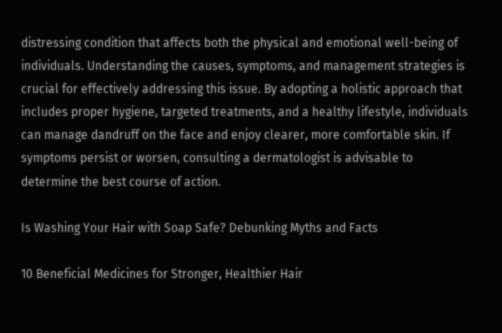distressing condition that affects both the physical and emotional well-being of individuals. Understanding the causes, symptoms, and management strategies is crucial for effectively addressing this issue. By adopting a holistic approach that includes proper hygiene, targeted treatments, and a healthy lifestyle, individuals can manage dandruff on the face and enjoy clearer, more comfortable skin. If symptoms persist or worsen, consulting a dermatologist is advisable to determine the best course of action.

Is Washing Your Hair with Soap Safe? Debunking Myths and Facts

10 Beneficial Medicines for Stronger, Healthier Hair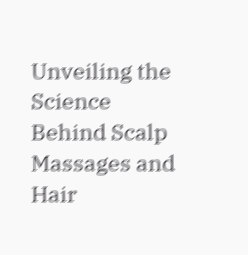Unveiling the Science Behind Scalp Massages and Hair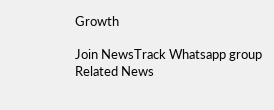Growth

Join NewsTrack Whatsapp group
Related News